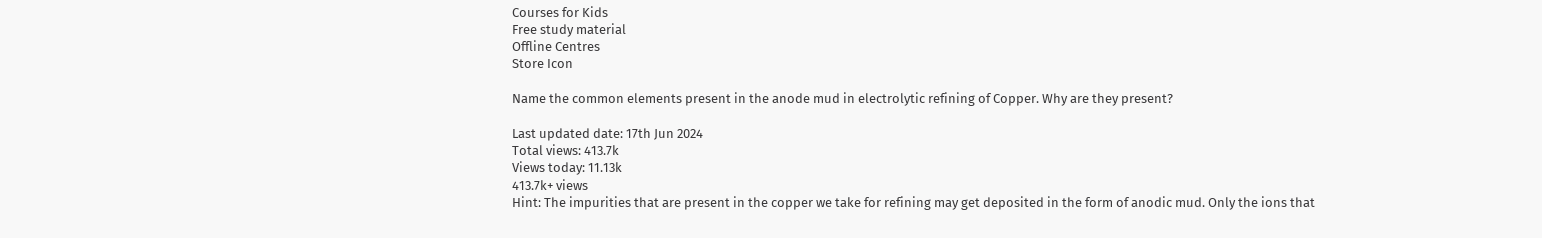Courses for Kids
Free study material
Offline Centres
Store Icon

Name the common elements present in the anode mud in electrolytic refining of Copper. Why are they present?

Last updated date: 17th Jun 2024
Total views: 413.7k
Views today: 11.13k
413.7k+ views
Hint: The impurities that are present in the copper we take for refining may get deposited in the form of anodic mud. Only the ions that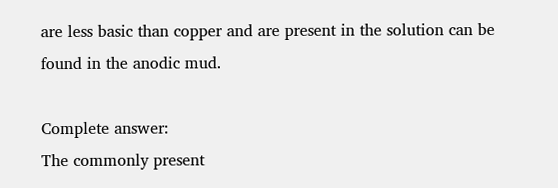are less basic than copper and are present in the solution can be found in the anodic mud.

Complete answer:
The commonly present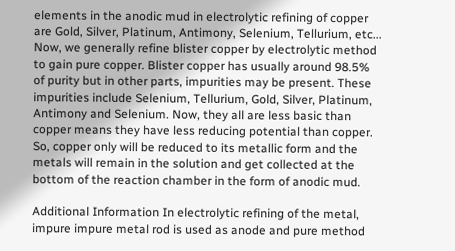elements in the anodic mud in electrolytic refining of copper are Gold, Silver, Platinum, Antimony, Selenium, Tellurium, etc...
Now, we generally refine blister copper by electrolytic method to gain pure copper. Blister copper has usually around 98.5% of purity but in other parts, impurities may be present. These impurities include Selenium, Tellurium, Gold, Silver, Platinum, Antimony and Selenium. Now, they all are less basic than copper means they have less reducing potential than copper. So, copper only will be reduced to its metallic form and the metals will remain in the solution and get collected at the bottom of the reaction chamber in the form of anodic mud.

Additional Information In electrolytic refining of the metal, impure impure metal rod is used as anode and pure method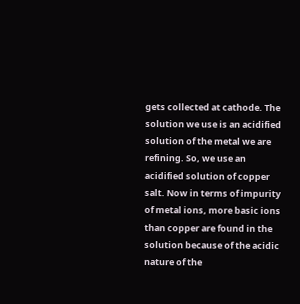gets collected at cathode. The solution we use is an acidified solution of the metal we are refining. So, we use an acidified solution of copper salt. Now in terms of impurity of metal ions, more basic ions than copper are found in the solution because of the acidic nature of the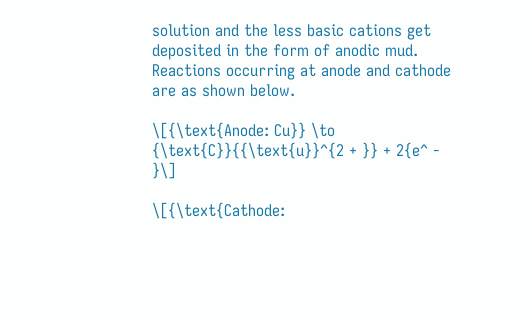solution and the less basic cations get deposited in the form of anodic mud. Reactions occurring at anode and cathode are as shown below.

\[{\text{Anode: Cu}} \to {\text{C}}{{\text{u}}^{2 + }} + 2{e^ - }\]

\[{\text{Cathode: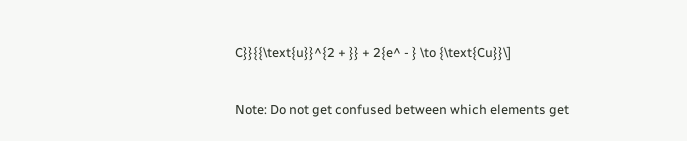C}}{{\text{u}}^{2 + }} + 2{e^ - } \to {\text{Cu}}\]

Note: Do not get confused between which elements get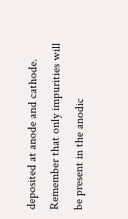deposited at anode and cathode. Remember that only impurities will be present in the anodic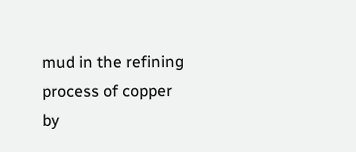mud in the refining process of copper by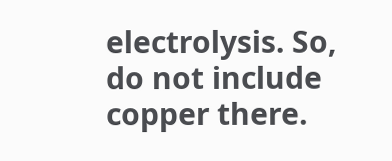electrolysis. So, do not include copper there.